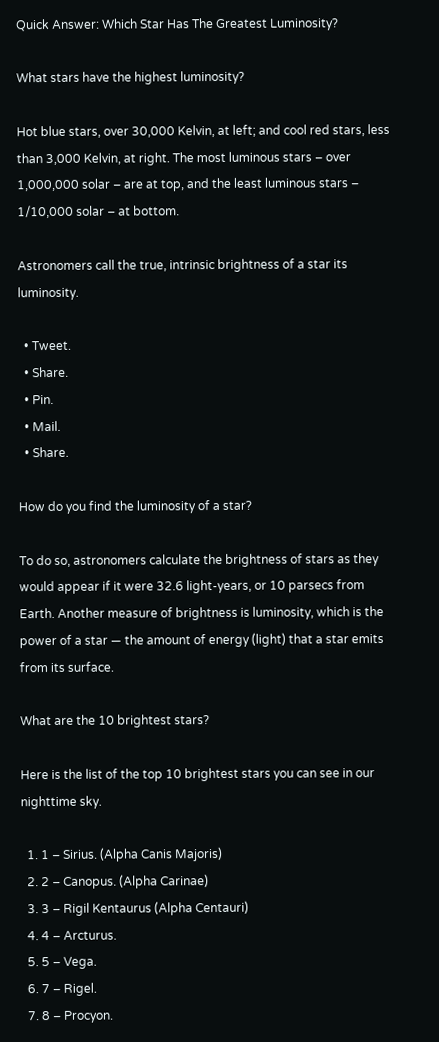Quick Answer: Which Star Has The Greatest Luminosity?

What stars have the highest luminosity?

Hot blue stars, over 30,000 Kelvin, at left; and cool red stars, less than 3,000 Kelvin, at right. The most luminous stars – over 1,000,000 solar – are at top, and the least luminous stars – 1/10,000 solar – at bottom.

Astronomers call the true, intrinsic brightness of a star its luminosity.

  • Tweet.
  • Share.
  • Pin.
  • Mail.
  • Share.

How do you find the luminosity of a star?

To do so, astronomers calculate the brightness of stars as they would appear if it were 32.6 light-years, or 10 parsecs from Earth. Another measure of brightness is luminosity, which is the power of a star — the amount of energy (light) that a star emits from its surface.

What are the 10 brightest stars?

Here is the list of the top 10 brightest stars you can see in our nighttime sky.

  1. 1 – Sirius. (Alpha Canis Majoris)
  2. 2 – Canopus. (Alpha Carinae)
  3. 3 – Rigil Kentaurus (Alpha Centauri)
  4. 4 – Arcturus.
  5. 5 – Vega.
  6. 7 – Rigel.
  7. 8 – Procyon.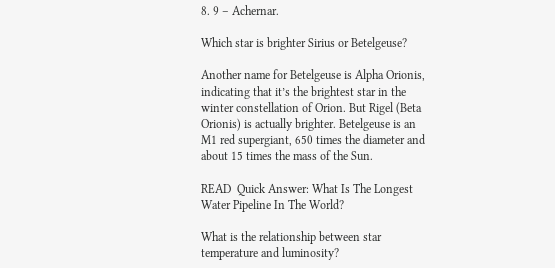8. 9 – Achernar.

Which star is brighter Sirius or Betelgeuse?

Another name for Betelgeuse is Alpha Orionis, indicating that it’s the brightest star in the winter constellation of Orion. But Rigel (Beta Orionis) is actually brighter. Betelgeuse is an M1 red supergiant, 650 times the diameter and about 15 times the mass of the Sun.

READ  Quick Answer: What Is The Longest Water Pipeline In The World?

What is the relationship between star temperature and luminosity?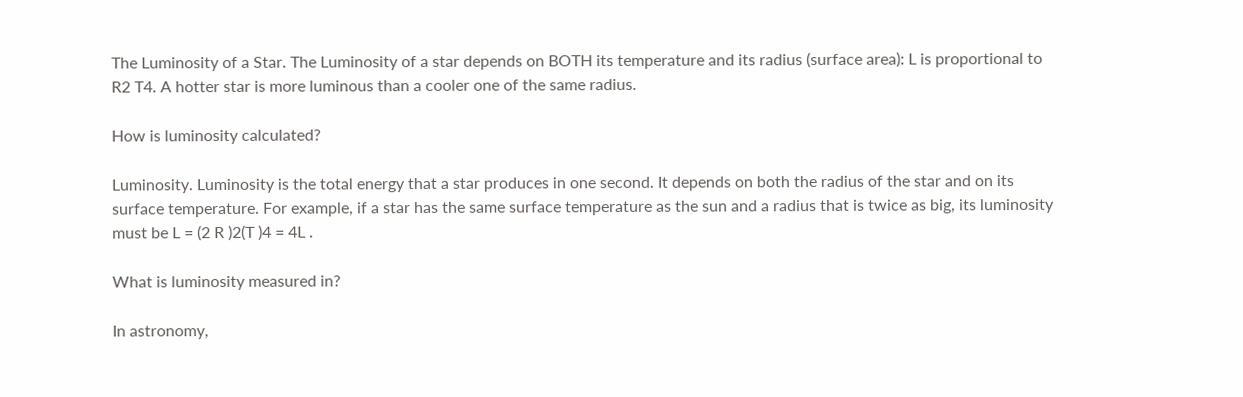The Luminosity of a Star. The Luminosity of a star depends on BOTH its temperature and its radius (surface area): L is proportional to R2 T4. A hotter star is more luminous than a cooler one of the same radius.

How is luminosity calculated?

Luminosity. Luminosity is the total energy that a star produces in one second. It depends on both the radius of the star and on its surface temperature. For example, if a star has the same surface temperature as the sun and a radius that is twice as big, its luminosity must be L = (2 R )2(T )4 = 4L .

What is luminosity measured in?

In astronomy,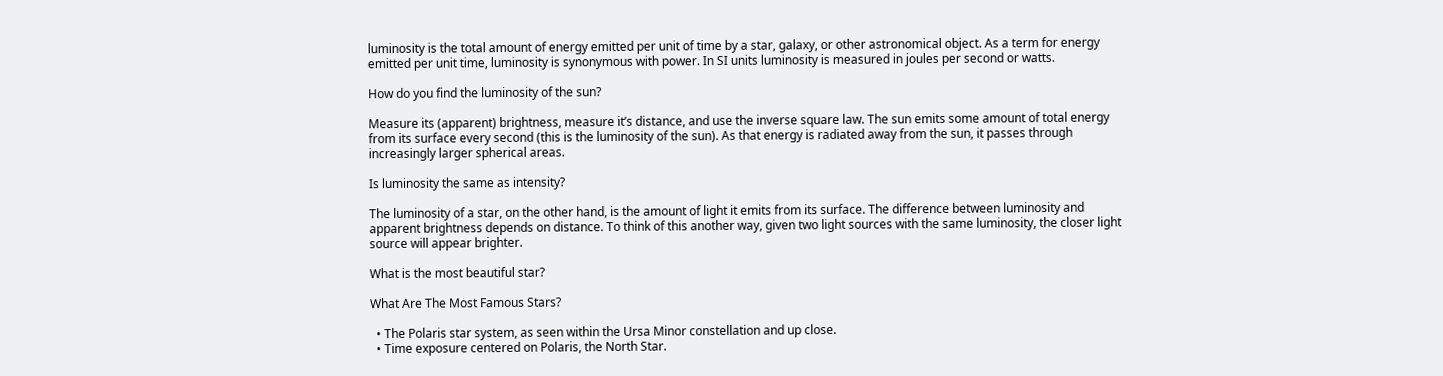luminosity is the total amount of energy emitted per unit of time by a star, galaxy, or other astronomical object. As a term for energy emitted per unit time, luminosity is synonymous with power. In SI units luminosity is measured in joules per second or watts.

How do you find the luminosity of the sun?

Measure its (apparent) brightness, measure it’s distance, and use the inverse square law. The sun emits some amount of total energy from its surface every second (this is the luminosity of the sun). As that energy is radiated away from the sun, it passes through increasingly larger spherical areas.

Is luminosity the same as intensity?

The luminosity of a star, on the other hand, is the amount of light it emits from its surface. The difference between luminosity and apparent brightness depends on distance. To think of this another way, given two light sources with the same luminosity, the closer light source will appear brighter.

What is the most beautiful star?

What Are The Most Famous Stars?

  • The Polaris star system, as seen within the Ursa Minor constellation and up close.
  • Time exposure centered on Polaris, the North Star.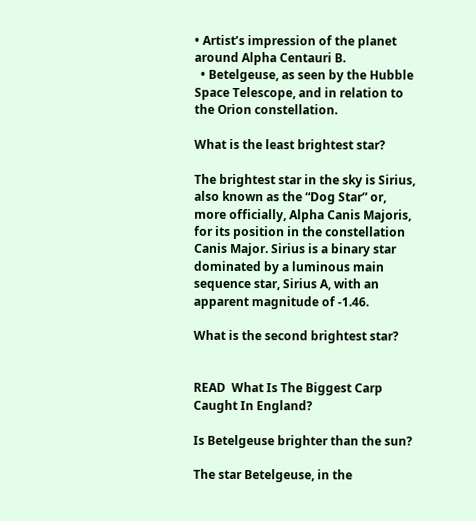• Artist’s impression of the planet around Alpha Centauri B.
  • Betelgeuse, as seen by the Hubble Space Telescope, and in relation to the Orion constellation.

What is the least brightest star?

The brightest star in the sky is Sirius, also known as the “Dog Star” or, more officially, Alpha Canis Majoris, for its position in the constellation Canis Major. Sirius is a binary star dominated by a luminous main sequence star, Sirius A, with an apparent magnitude of -1.46.

What is the second brightest star?


READ  What Is The Biggest Carp Caught In England?

Is Betelgeuse brighter than the sun?

The star Betelgeuse, in the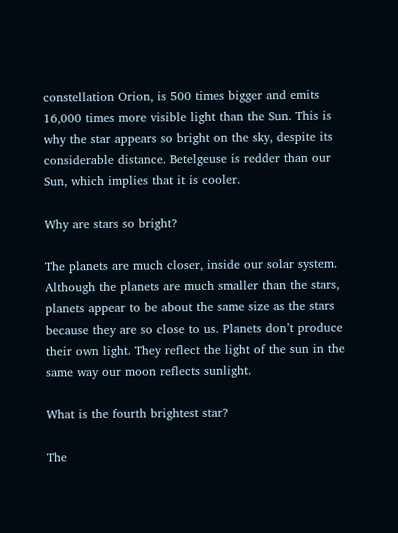constellation Orion, is 500 times bigger and emits 16,000 times more visible light than the Sun. This is why the star appears so bright on the sky, despite its considerable distance. Betelgeuse is redder than our Sun, which implies that it is cooler.

Why are stars so bright?

The planets are much closer, inside our solar system. Although the planets are much smaller than the stars, planets appear to be about the same size as the stars because they are so close to us. Planets don’t produce their own light. They reflect the light of the sun in the same way our moon reflects sunlight.

What is the fourth brightest star?

The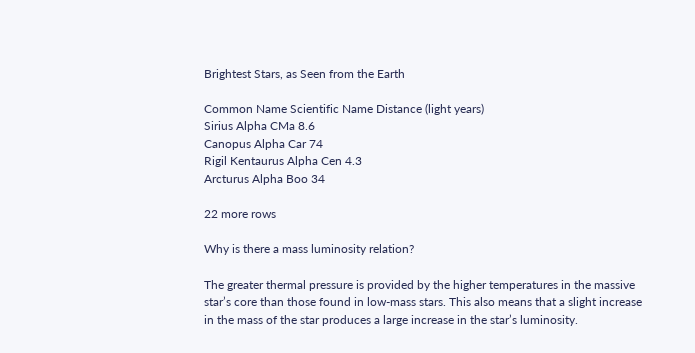Brightest Stars, as Seen from the Earth

Common Name Scientific Name Distance (light years)
Sirius Alpha CMa 8.6
Canopus Alpha Car 74
Rigil Kentaurus Alpha Cen 4.3
Arcturus Alpha Boo 34

22 more rows

Why is there a mass luminosity relation?

The greater thermal pressure is provided by the higher temperatures in the massive star’s core than those found in low-mass stars. This also means that a slight increase in the mass of the star produces a large increase in the star’s luminosity.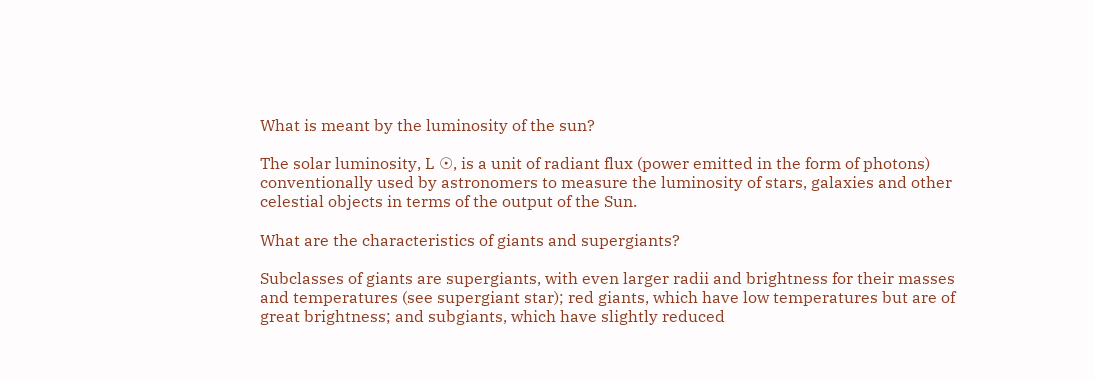What is meant by the luminosity of the sun?

The solar luminosity, L ☉, is a unit of radiant flux (power emitted in the form of photons) conventionally used by astronomers to measure the luminosity of stars, galaxies and other celestial objects in terms of the output of the Sun.

What are the characteristics of giants and supergiants?

Subclasses of giants are supergiants, with even larger radii and brightness for their masses and temperatures (see supergiant star); red giants, which have low temperatures but are of great brightness; and subgiants, which have slightly reduced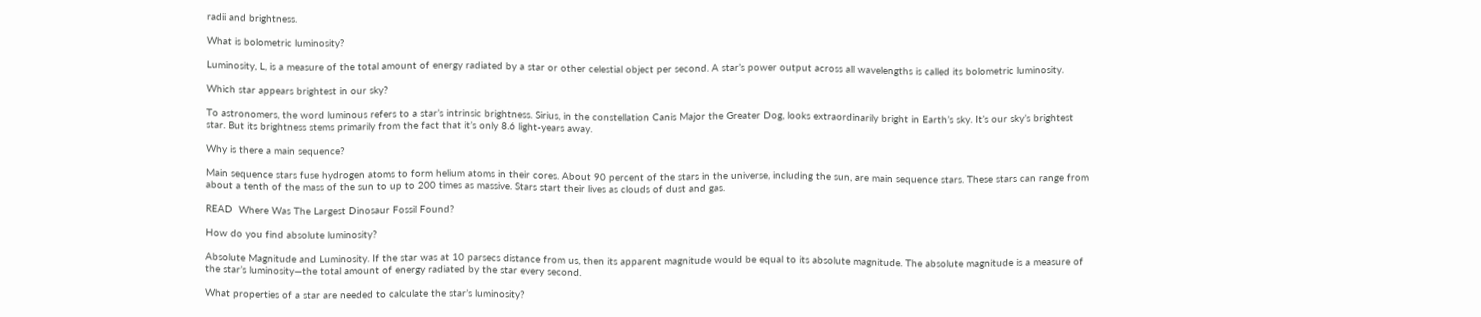radii and brightness.

What is bolometric luminosity?

Luminosity, L, is a measure of the total amount of energy radiated by a star or other celestial object per second. A star’s power output across all wavelengths is called its bolometric luminosity.

Which star appears brightest in our sky?

To astronomers, the word luminous refers to a star’s intrinsic brightness. Sirius, in the constellation Canis Major the Greater Dog, looks extraordinarily bright in Earth’s sky. It’s our sky’s brightest star. But its brightness stems primarily from the fact that it’s only 8.6 light-years away.

Why is there a main sequence?

Main sequence stars fuse hydrogen atoms to form helium atoms in their cores. About 90 percent of the stars in the universe, including the sun, are main sequence stars. These stars can range from about a tenth of the mass of the sun to up to 200 times as massive. Stars start their lives as clouds of dust and gas.

READ  Where Was The Largest Dinosaur Fossil Found?

How do you find absolute luminosity?

Absolute Magnitude and Luminosity. If the star was at 10 parsecs distance from us, then its apparent magnitude would be equal to its absolute magnitude. The absolute magnitude is a measure of the star’s luminosity—the total amount of energy radiated by the star every second.

What properties of a star are needed to calculate the star’s luminosity?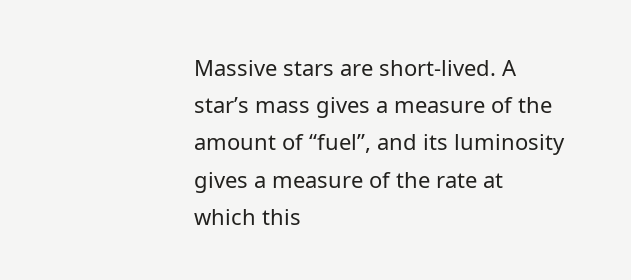Massive stars are short-lived. A star’s mass gives a measure of the amount of “fuel”, and its luminosity gives a measure of the rate at which this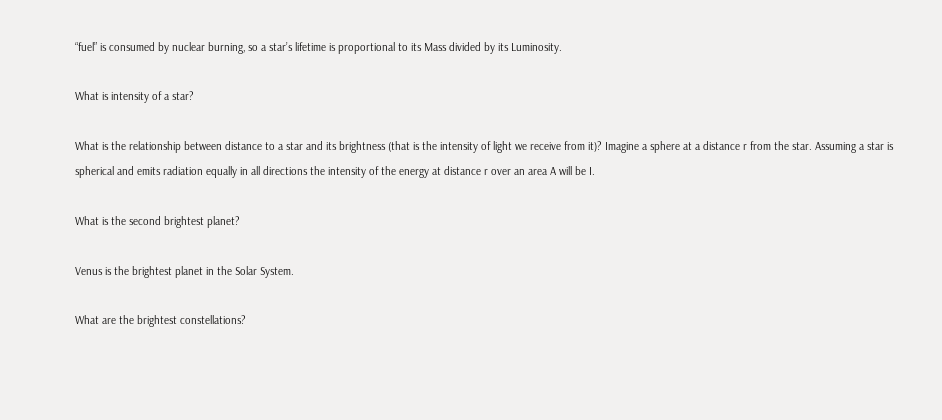“fuel” is consumed by nuclear burning, so a star’s lifetime is proportional to its Mass divided by its Luminosity.

What is intensity of a star?

What is the relationship between distance to a star and its brightness (that is the intensity of light we receive from it)? Imagine a sphere at a distance r from the star. Assuming a star is spherical and emits radiation equally in all directions the intensity of the energy at distance r over an area A will be I.

What is the second brightest planet?

Venus is the brightest planet in the Solar System.

What are the brightest constellations?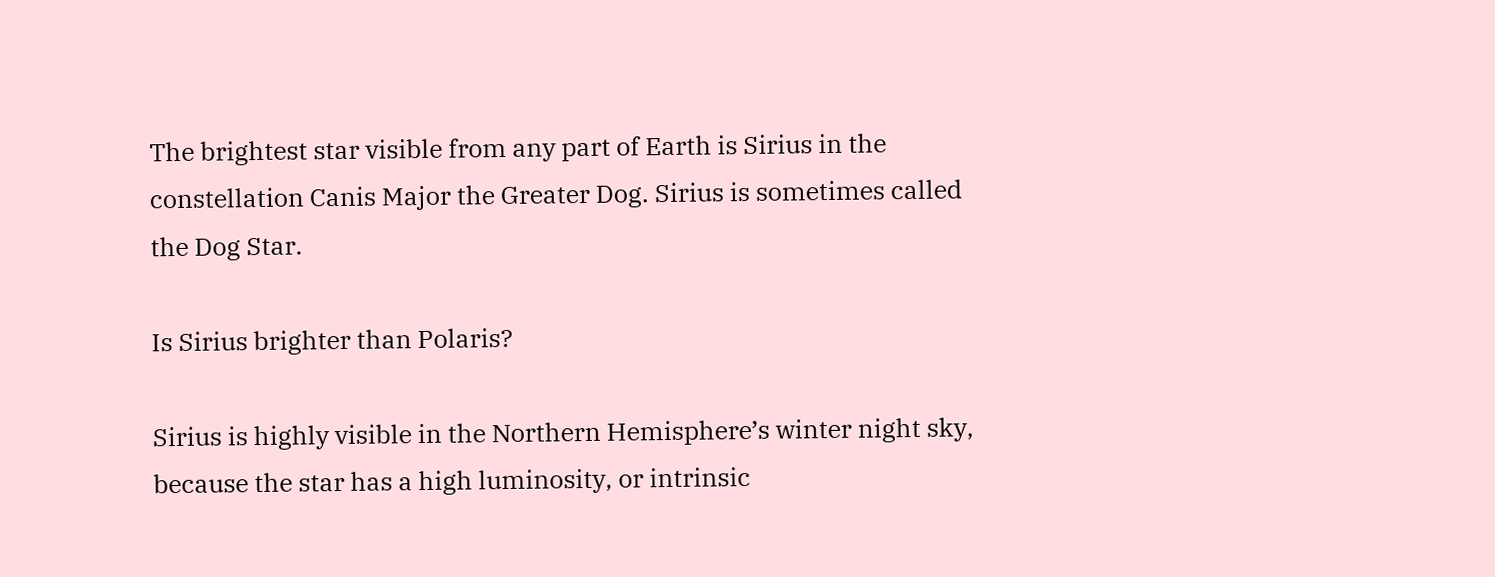The brightest star visible from any part of Earth is Sirius in the constellation Canis Major the Greater Dog. Sirius is sometimes called the Dog Star.

Is Sirius brighter than Polaris?

Sirius is highly visible in the Northern Hemisphere’s winter night sky, because the star has a high luminosity, or intrinsic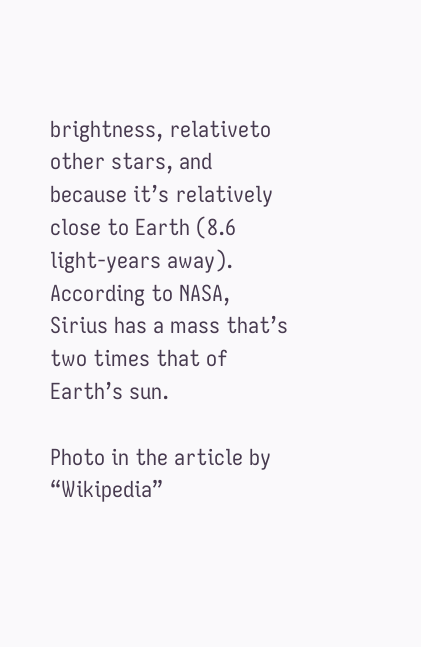brightness, relativeto other stars, and because it’s relatively close to Earth (8.6 light-years away). According to NASA, Sirius has a mass that’s two times that of Earth’s sun.

Photo in the article by “Wikipedia”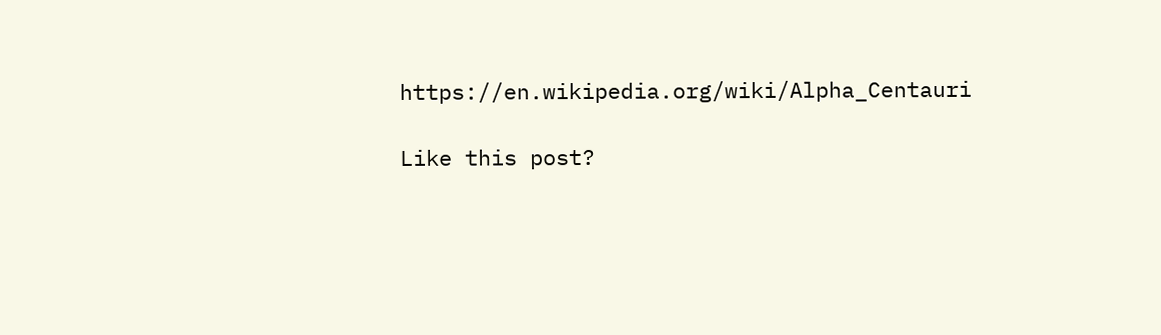https://en.wikipedia.org/wiki/Alpha_Centauri

Like this post?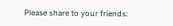Please share to your friends: